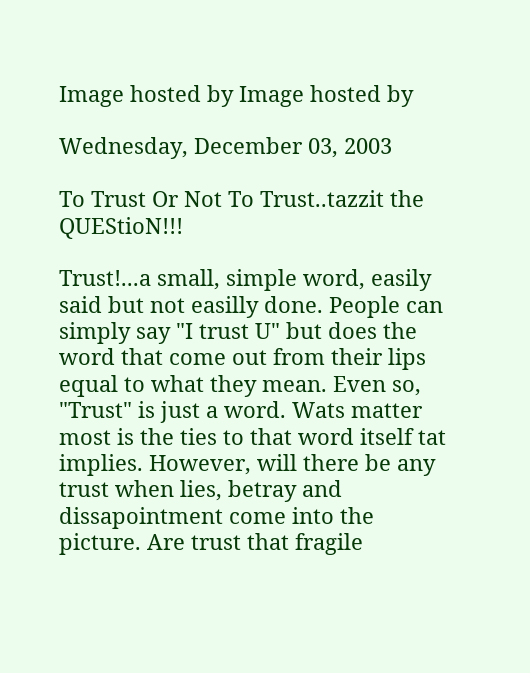Image hosted by Image hosted by

Wednesday, December 03, 2003

To Trust Or Not To Trust..tazzit the QUEStioN!!!

Trust!...a small, simple word, easily said but not easilly done. People can simply say "I trust U" but does the word that come out from their lips equal to what they mean. Even so, "Trust" is just a word. Wats matter most is the ties to that word itself tat implies. However, will there be any trust when lies, betray and dissapointment come into the picture. Are trust that fragile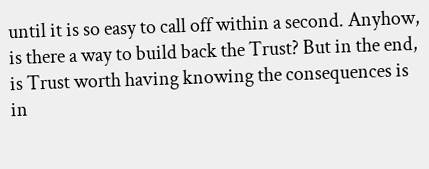until it is so easy to call off within a second. Anyhow, is there a way to build back the Trust? But in the end, is Trust worth having knowing the consequences is in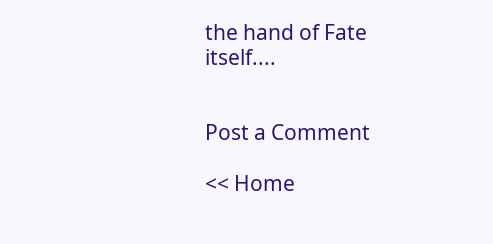the hand of Fate itself....


Post a Comment

<< Home